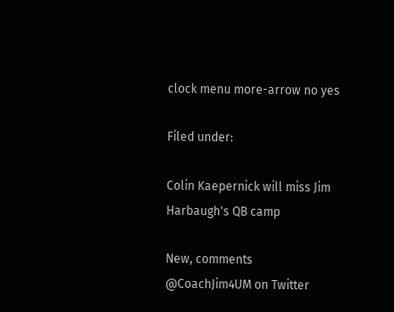clock menu more-arrow no yes

Filed under:

Colin Kaepernick will miss Jim Harbaugh's QB camp

New, comments
@CoachJim4UM on Twitter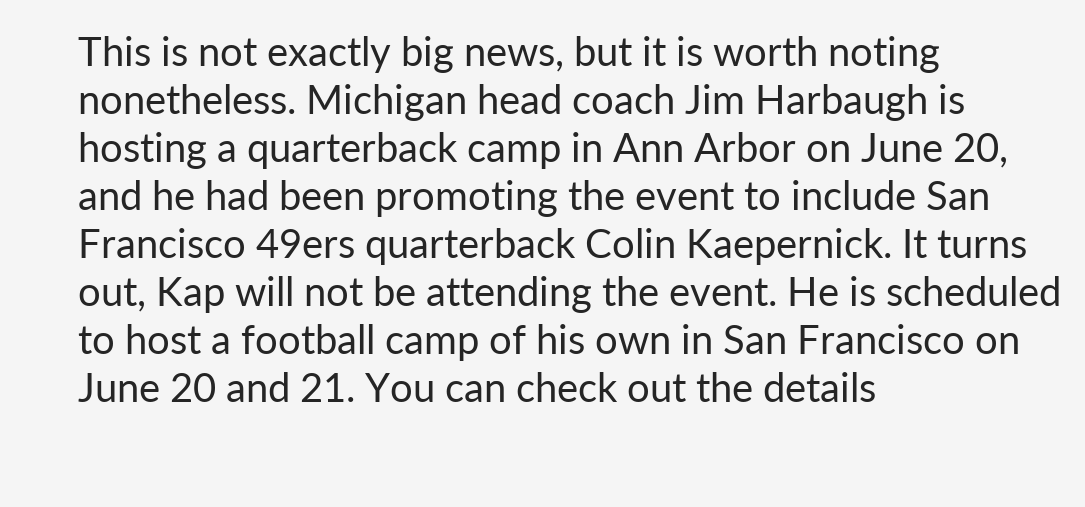This is not exactly big news, but it is worth noting nonetheless. Michigan head coach Jim Harbaugh is hosting a quarterback camp in Ann Arbor on June 20, and he had been promoting the event to include San Francisco 49ers quarterback Colin Kaepernick. It turns out, Kap will not be attending the event. He is scheduled to host a football camp of his own in San Francisco on June 20 and 21. You can check out the details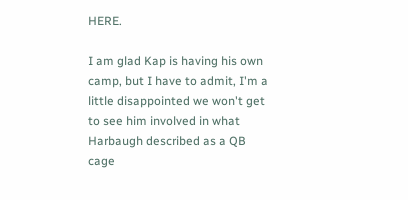HERE.

I am glad Kap is having his own camp, but I have to admit, I'm a little disappointed we won't get to see him involved in what Harbaugh described as a QB cage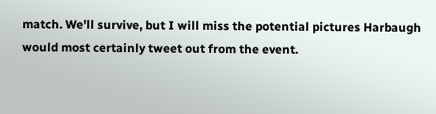match. We'll survive, but I will miss the potential pictures Harbaugh would most certainly tweet out from the event.